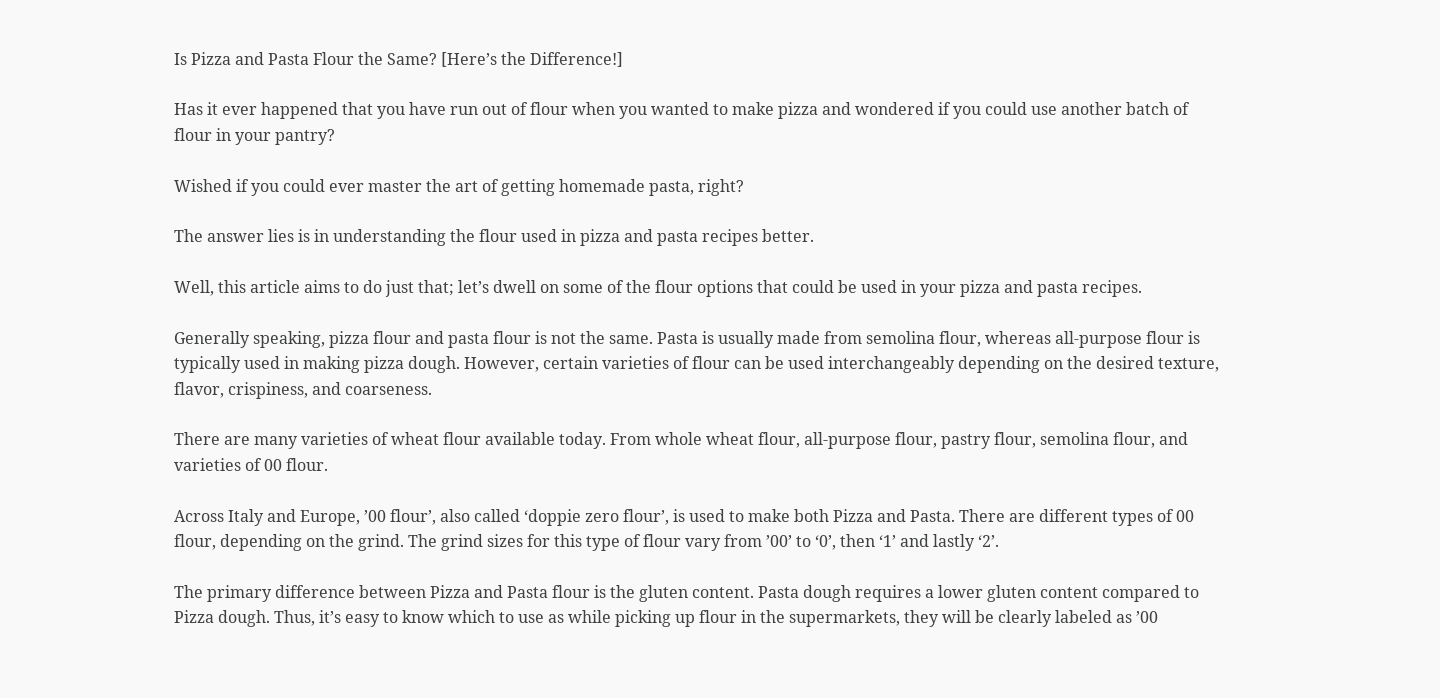Is Pizza and Pasta Flour the Same? [Here’s the Difference!]

Has it ever happened that you have run out of flour when you wanted to make pizza and wondered if you could use another batch of flour in your pantry?

Wished if you could ever master the art of getting homemade pasta, right?

The answer lies is in understanding the flour used in pizza and pasta recipes better.

Well, this article aims to do just that; let’s dwell on some of the flour options that could be used in your pizza and pasta recipes.

Generally speaking, pizza flour and pasta flour is not the same. Pasta is usually made from semolina flour, whereas all-purpose flour is typically used in making pizza dough. However, certain varieties of flour can be used interchangeably depending on the desired texture, flavor, crispiness, and coarseness.

There are many varieties of wheat flour available today. From whole wheat flour, all-purpose flour, pastry flour, semolina flour, and varieties of 00 flour.

Across Italy and Europe, ’00 flour’, also called ‘doppie zero flour’, is used to make both Pizza and Pasta. There are different types of 00 flour, depending on the grind. The grind sizes for this type of flour vary from ’00’ to ‘0’, then ‘1’ and lastly ‘2’.

The primary difference between Pizza and Pasta flour is the gluten content. Pasta dough requires a lower gluten content compared to Pizza dough. Thus, it’s easy to know which to use as while picking up flour in the supermarkets, they will be clearly labeled as ’00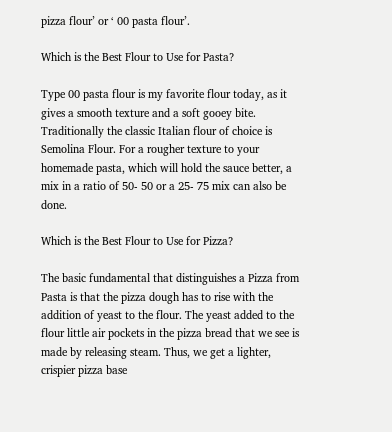pizza flour’ or ‘ 00 pasta flour’.

Which is the Best Flour to Use for Pasta?

Type 00 pasta flour is my favorite flour today, as it gives a smooth texture and a soft gooey bite. Traditionally the classic Italian flour of choice is Semolina Flour. For a rougher texture to your homemade pasta, which will hold the sauce better, a mix in a ratio of 50- 50 or a 25- 75 mix can also be done.

Which is the Best Flour to Use for Pizza?

The basic fundamental that distinguishes a Pizza from Pasta is that the pizza dough has to rise with the addition of yeast to the flour. The yeast added to the flour little air pockets in the pizza bread that we see is made by releasing steam. Thus, we get a lighter, crispier pizza base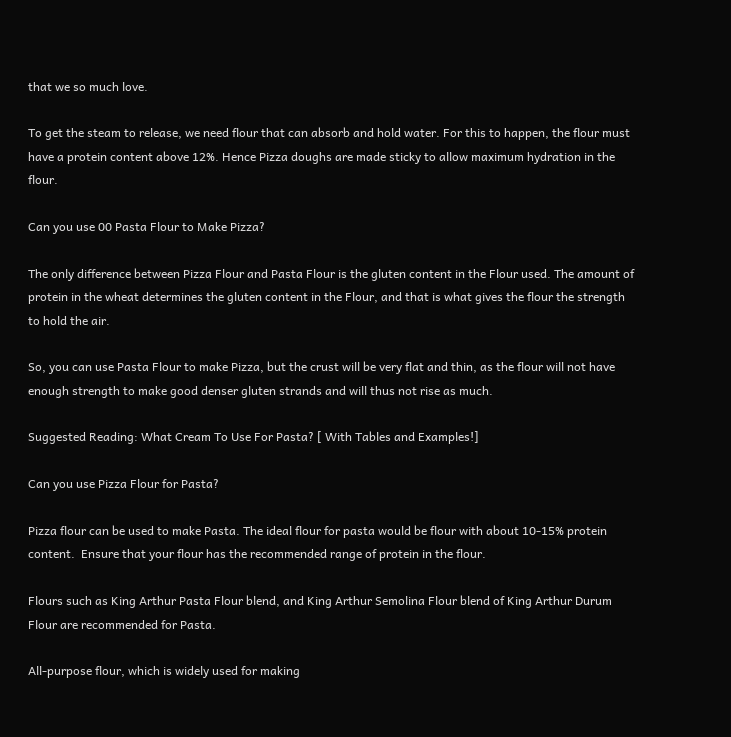that we so much love.

To get the steam to release, we need flour that can absorb and hold water. For this to happen, the flour must have a protein content above 12%. Hence Pizza doughs are made sticky to allow maximum hydration in the flour.

Can you use 00 Pasta Flour to Make Pizza?

The only difference between Pizza Flour and Pasta Flour is the gluten content in the Flour used. The amount of protein in the wheat determines the gluten content in the Flour, and that is what gives the flour the strength to hold the air.

So, you can use Pasta Flour to make Pizza, but the crust will be very flat and thin, as the flour will not have enough strength to make good denser gluten strands and will thus not rise as much.

Suggested Reading: What Cream To Use For Pasta? [ With Tables and Examples!]

Can you use Pizza Flour for Pasta?

Pizza flour can be used to make Pasta. The ideal flour for pasta would be flour with about 10-15% protein content.  Ensure that your flour has the recommended range of protein in the flour.

Flours such as King Arthur Pasta Flour blend, and King Arthur Semolina Flour blend of King Arthur Durum Flour are recommended for Pasta.

All-purpose flour, which is widely used for making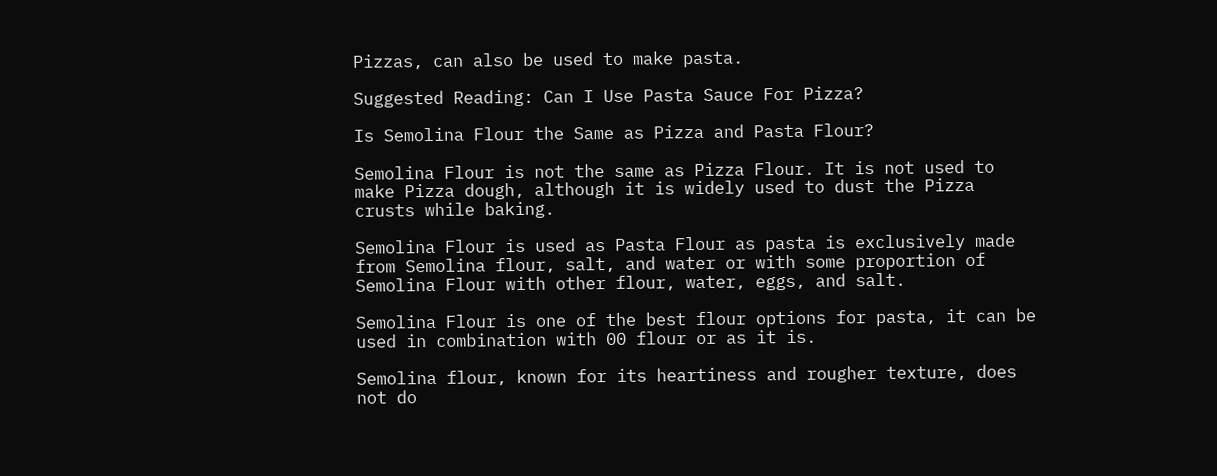Pizzas, can also be used to make pasta.

Suggested Reading: Can I Use Pasta Sauce For Pizza?

Is Semolina Flour the Same as Pizza and Pasta Flour?

Semolina Flour is not the same as Pizza Flour. It is not used to make Pizza dough, although it is widely used to dust the Pizza crusts while baking.

Semolina Flour is used as Pasta Flour as pasta is exclusively made from Semolina flour, salt, and water or with some proportion of Semolina Flour with other flour, water, eggs, and salt.

Semolina Flour is one of the best flour options for pasta, it can be used in combination with 00 flour or as it is.

Semolina flour, known for its heartiness and rougher texture, does not do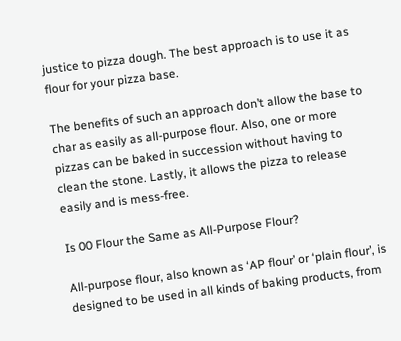justice to pizza dough. The best approach is to use it as flour for your pizza base.

The benefits of such an approach don’t allow the base to char as easily as all-purpose flour. Also, one or more pizzas can be baked in succession without having to clean the stone. Lastly, it allows the pizza to release easily and is mess-free.

Is 00 Flour the Same as All-Purpose Flour?

All-purpose flour, also known as ‘AP flour’ or ‘plain flour’, is designed to be used in all kinds of baking products, from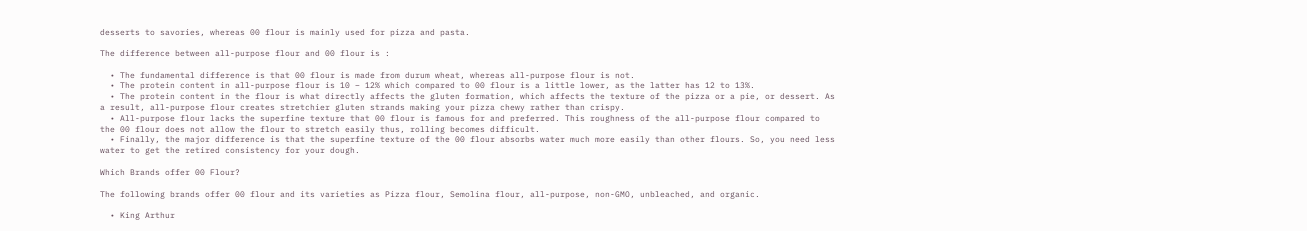desserts to savories, whereas 00 flour is mainly used for pizza and pasta.

The difference between all-purpose flour and 00 flour is :

  • The fundamental difference is that 00 flour is made from durum wheat, whereas all-purpose flour is not.
  • The protein content in all-purpose flour is 10 – 12% which compared to 00 flour is a little lower, as the latter has 12 to 13%.
  • The protein content in the flour is what directly affects the gluten formation, which affects the texture of the pizza or a pie, or dessert. As a result, all-purpose flour creates stretchier gluten strands making your pizza chewy rather than crispy.
  • All-purpose flour lacks the superfine texture that 00 flour is famous for and preferred. This roughness of the all-purpose flour compared to the 00 flour does not allow the flour to stretch easily thus, rolling becomes difficult.
  • Finally, the major difference is that the superfine texture of the 00 flour absorbs water much more easily than other flours. So, you need less water to get the retired consistency for your dough.

Which Brands offer 00 Flour?

The following brands offer 00 flour and its varieties as Pizza flour, Semolina flour, all-purpose, non-GMO, unbleached, and organic.

  • King Arthur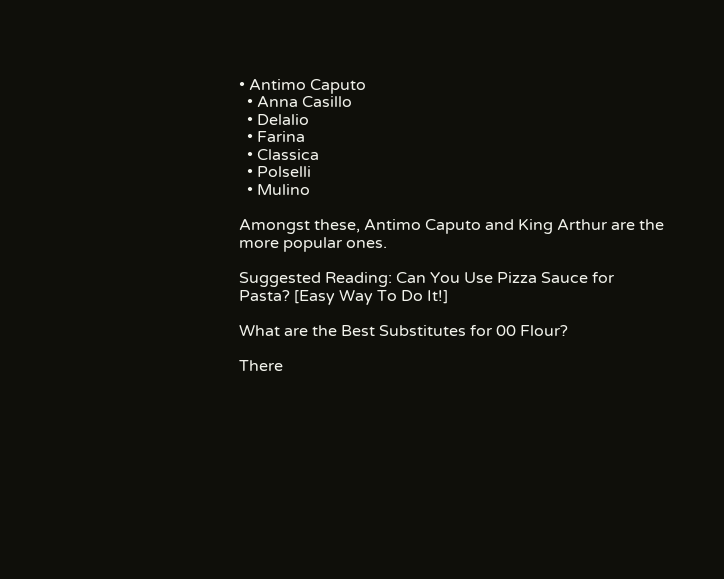• Antimo Caputo
  • Anna Casillo
  • Delalio
  • Farina
  • Classica
  • Polselli
  • Mulino

Amongst these, Antimo Caputo and King Arthur are the more popular ones.

Suggested Reading: Can You Use Pizza Sauce for Pasta? [Easy Way To Do It!]

What are the Best Substitutes for 00 Flour?

There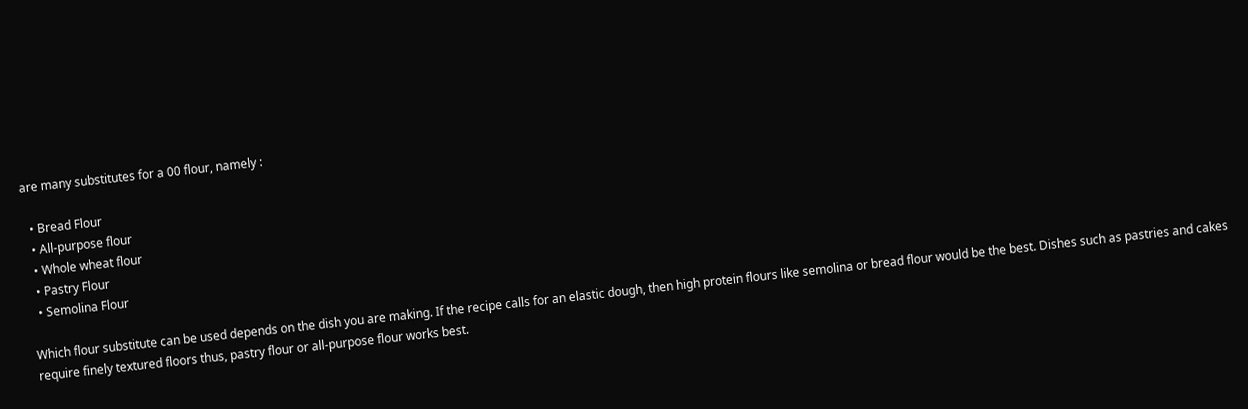are many substitutes for a 00 flour, namely :

  • Bread Flour
  • All-purpose flour
  • Whole wheat flour
  • Pastry Flour
  • Semolina Flour

Which flour substitute can be used depends on the dish you are making. If the recipe calls for an elastic dough, then high protein flours like semolina or bread flour would be the best. Dishes such as pastries and cakes require finely textured floors thus, pastry flour or all-purpose flour works best.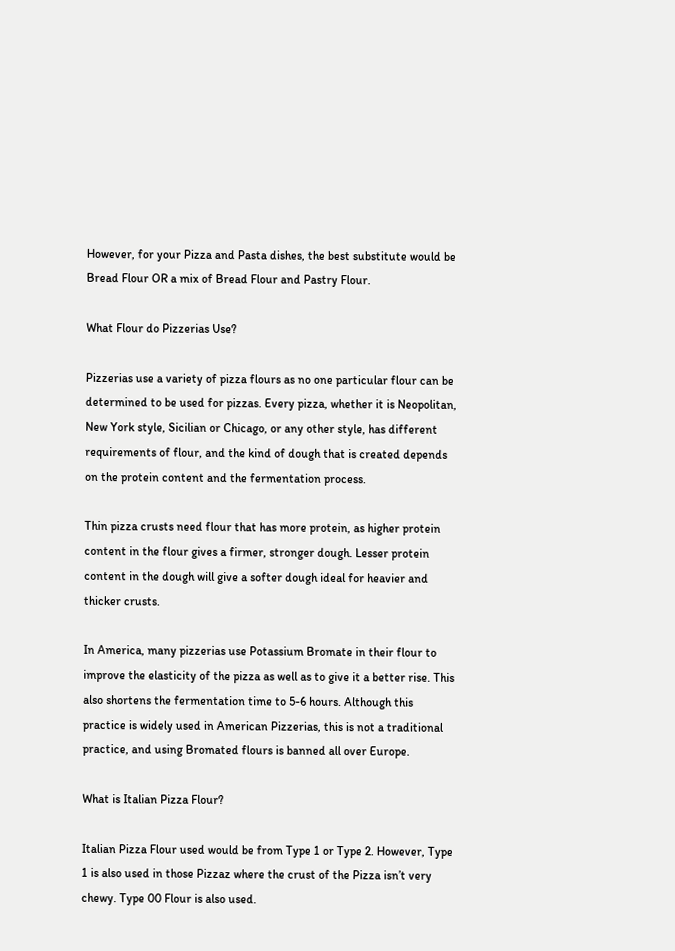However, for your Pizza and Pasta dishes, the best substitute would be Bread Flour OR a mix of Bread Flour and Pastry Flour.

What Flour do Pizzerias Use?

Pizzerias use a variety of pizza flours as no one particular flour can be determined to be used for pizzas. Every pizza, whether it is Neopolitan, New York style, Sicilian or Chicago, or any other style, has different requirements of flour, and the kind of dough that is created depends on the protein content and the fermentation process.

Thin pizza crusts need flour that has more protein, as higher protein content in the flour gives a firmer, stronger dough. Lesser protein content in the dough will give a softer dough ideal for heavier and thicker crusts.

In America, many pizzerias use Potassium Bromate in their flour to improve the elasticity of the pizza as well as to give it a better rise. This also shortens the fermentation time to 5-6 hours. Although this practice is widely used in American Pizzerias, this is not a traditional practice, and using Bromated flours is banned all over Europe.

What is Italian Pizza Flour?

Italian Pizza Flour used would be from Type 1 or Type 2. However, Type 1 is also used in those Pizzaz where the crust of the Pizza isn’t very chewy. Type 00 Flour is also used.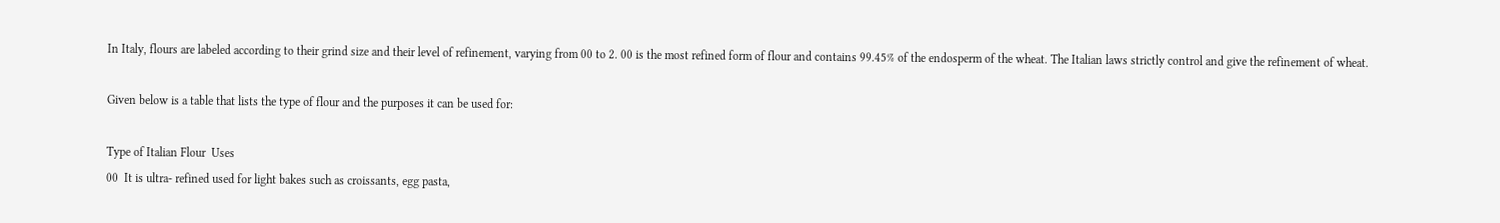In Italy, flours are labeled according to their grind size and their level of refinement, varying from 00 to 2. 00 is the most refined form of flour and contains 99.45% of the endosperm of the wheat. The Italian laws strictly control and give the refinement of wheat.

Given below is a table that lists the type of flour and the purposes it can be used for:

Type of Italian Flour  Uses
00  It is ultra- refined used for light bakes such as croissants, egg pasta,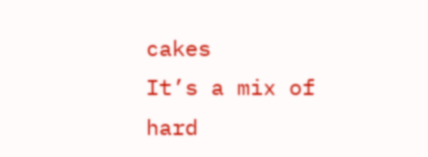cakes
It’s a mix of hard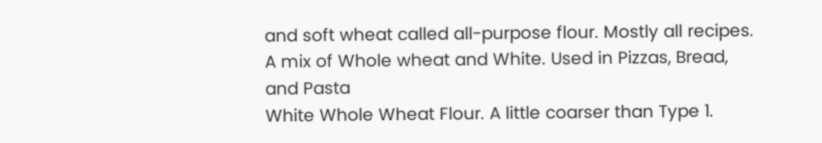and soft wheat called all-purpose flour. Mostly all recipes.
A mix of Whole wheat and White. Used in Pizzas, Bread, and Pasta
White Whole Wheat Flour. A little coarser than Type 1.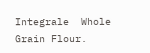Integrale  Whole Grain Flour.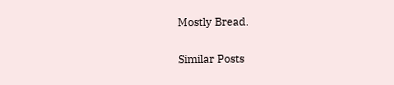Mostly Bread.

Similar Posts